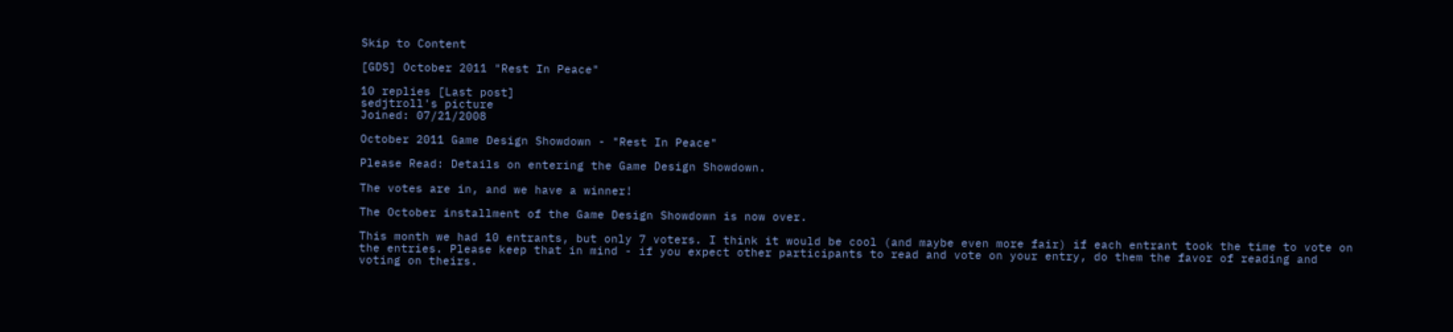Skip to Content

[GDS] October 2011 "Rest In Peace"

10 replies [Last post]
sedjtroll's picture
Joined: 07/21/2008

October 2011 Game Design Showdown - "Rest In Peace"

Please Read: Details on entering the Game Design Showdown.

The votes are in, and we have a winner!

The October installment of the Game Design Showdown is now over.

This month we had 10 entrants, but only 7 voters. I think it would be cool (and maybe even more fair) if each entrant took the time to vote on the entries. Please keep that in mind - if you expect other participants to read and vote on your entry, do them the favor of reading and voting on theirs.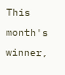This month's winner,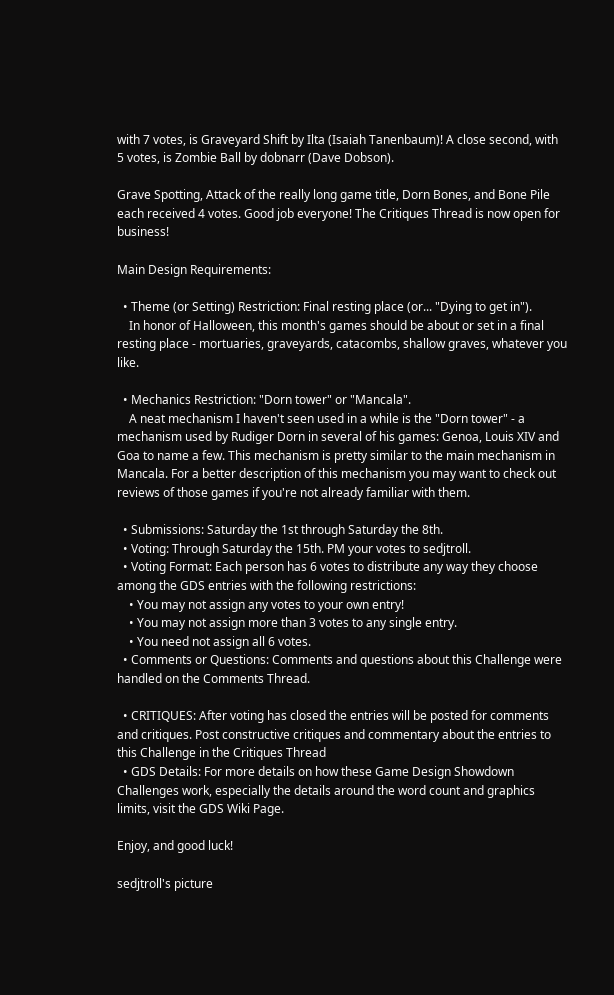with 7 votes, is Graveyard Shift by Ilta (Isaiah Tanenbaum)! A close second, with 5 votes, is Zombie Ball by dobnarr (Dave Dobson).

Grave Spotting, Attack of the really long game title, Dorn Bones, and Bone Pile each received 4 votes. Good job everyone! The Critiques Thread is now open for business!

Main Design Requirements:

  • Theme (or Setting) Restriction: Final resting place (or... "Dying to get in").
    In honor of Halloween, this month's games should be about or set in a final resting place - mortuaries, graveyards, catacombs, shallow graves, whatever you like.

  • Mechanics Restriction: "Dorn tower" or "Mancala".
    A neat mechanism I haven't seen used in a while is the "Dorn tower" - a mechanism used by Rudiger Dorn in several of his games: Genoa, Louis XIV and Goa to name a few. This mechanism is pretty similar to the main mechanism in Mancala. For a better description of this mechanism you may want to check out reviews of those games if you're not already familiar with them.

  • Submissions: Saturday the 1st through Saturday the 8th.
  • Voting: Through Saturday the 15th. PM your votes to sedjtroll.
  • Voting Format: Each person has 6 votes to distribute any way they choose among the GDS entries with the following restrictions:
    • You may not assign any votes to your own entry!
    • You may not assign more than 3 votes to any single entry.
    • You need not assign all 6 votes.
  • Comments or Questions: Comments and questions about this Challenge were handled on the Comments Thread.

  • CRITIQUES: After voting has closed the entries will be posted for comments and critiques. Post constructive critiques and commentary about the entries to this Challenge in the Critiques Thread
  • GDS Details: For more details on how these Game Design Showdown Challenges work, especially the details around the word count and graphics limits, visit the GDS Wiki Page.

Enjoy, and good luck!

sedjtroll's picture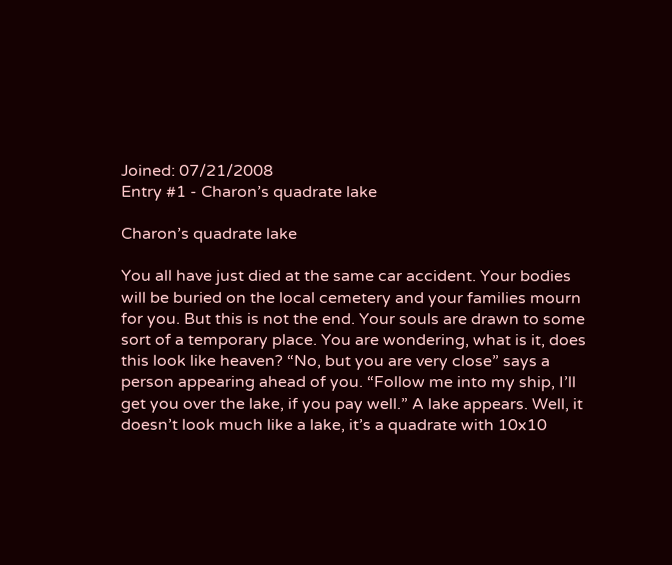Joined: 07/21/2008
Entry #1 - Charon’s quadrate lake

Charon’s quadrate lake

You all have just died at the same car accident. Your bodies will be buried on the local cemetery and your families mourn for you. But this is not the end. Your souls are drawn to some sort of a temporary place. You are wondering, what is it, does this look like heaven? “No, but you are very close” says a person appearing ahead of you. “Follow me into my ship, I’ll get you over the lake, if you pay well.” A lake appears. Well, it doesn’t look much like a lake, it’s a quadrate with 10x10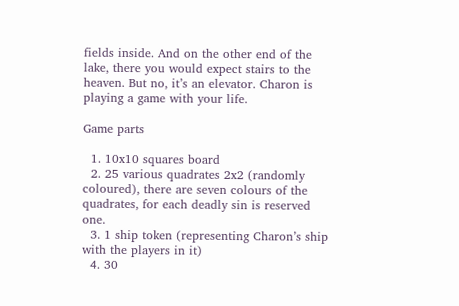fields inside. And on the other end of the lake, there you would expect stairs to the heaven. But no, it’s an elevator. Charon is playing a game with your life.

Game parts

  1. 10x10 squares board
  2. 25 various quadrates 2x2 (randomly coloured), there are seven colours of the quadrates, for each deadly sin is reserved one.
  3. 1 ship token (representing Charon’s ship with the players in it)
  4. 30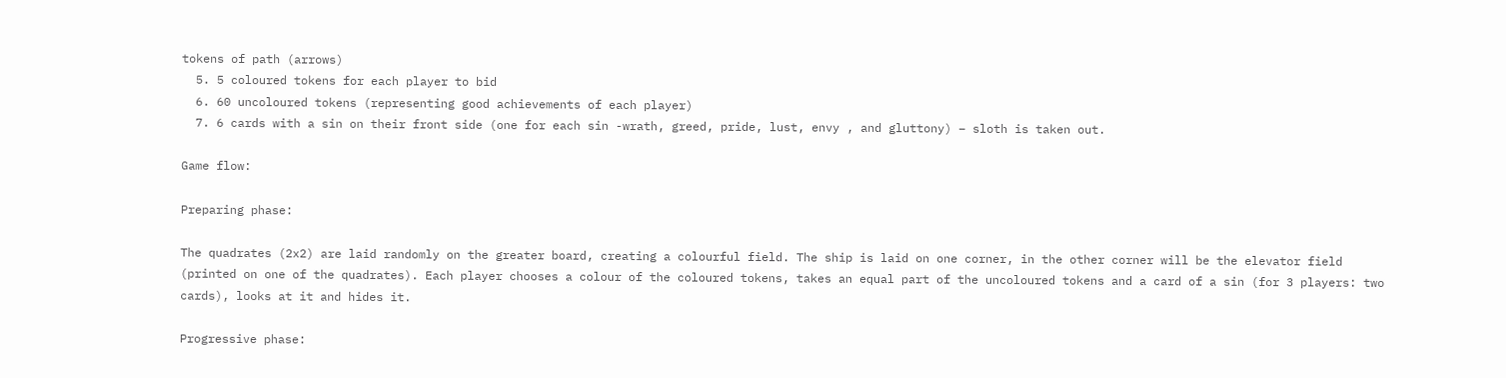tokens of path (arrows)
  5. 5 coloured tokens for each player to bid
  6. 60 uncoloured tokens (representing good achievements of each player)
  7. 6 cards with a sin on their front side (one for each sin -wrath, greed, pride, lust, envy , and gluttony) – sloth is taken out.

Game flow:

Preparing phase:

The quadrates (2x2) are laid randomly on the greater board, creating a colourful field. The ship is laid on one corner, in the other corner will be the elevator field (printed on one of the quadrates). Each player chooses a colour of the coloured tokens, takes an equal part of the uncoloured tokens and a card of a sin (for 3 players: two cards), looks at it and hides it.

Progressive phase: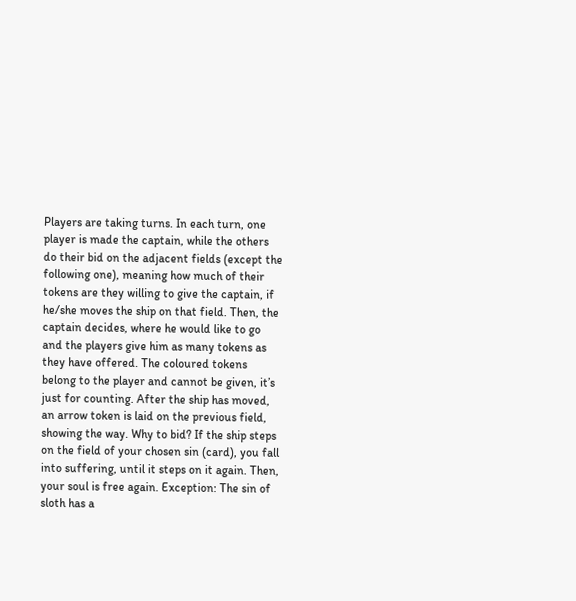Players are taking turns. In each turn, one player is made the captain, while the others do their bid on the adjacent fields (except the following one), meaning how much of their tokens are they willing to give the captain, if he/she moves the ship on that field. Then, the captain decides, where he would like to go and the players give him as many tokens as they have offered. The coloured tokens belong to the player and cannot be given, it’s just for counting. After the ship has moved, an arrow token is laid on the previous field, showing the way. Why to bid? If the ship steps on the field of your chosen sin (card), you fall into suffering, until it steps on it again. Then, your soul is free again. Exception: The sin of sloth has a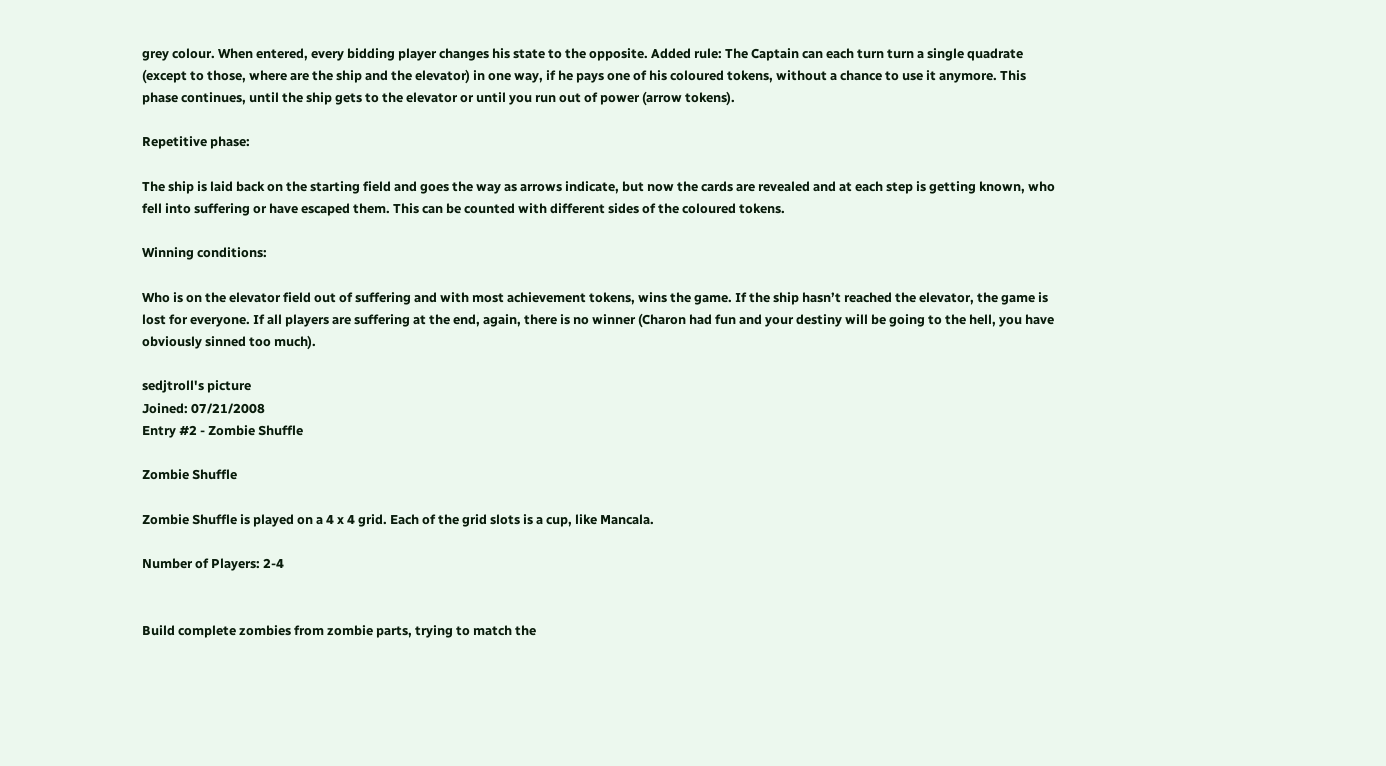grey colour. When entered, every bidding player changes his state to the opposite. Added rule: The Captain can each turn turn a single quadrate (except to those, where are the ship and the elevator) in one way, if he pays one of his coloured tokens, without a chance to use it anymore. This phase continues, until the ship gets to the elevator or until you run out of power (arrow tokens).

Repetitive phase:

The ship is laid back on the starting field and goes the way as arrows indicate, but now the cards are revealed and at each step is getting known, who fell into suffering or have escaped them. This can be counted with different sides of the coloured tokens.

Winning conditions:

Who is on the elevator field out of suffering and with most achievement tokens, wins the game. If the ship hasn’t reached the elevator, the game is lost for everyone. If all players are suffering at the end, again, there is no winner (Charon had fun and your destiny will be going to the hell, you have obviously sinned too much).

sedjtroll's picture
Joined: 07/21/2008
Entry #2 - Zombie Shuffle

Zombie Shuffle

Zombie Shuffle is played on a 4 x 4 grid. Each of the grid slots is a cup, like Mancala.

Number of Players: 2-4


Build complete zombies from zombie parts, trying to match the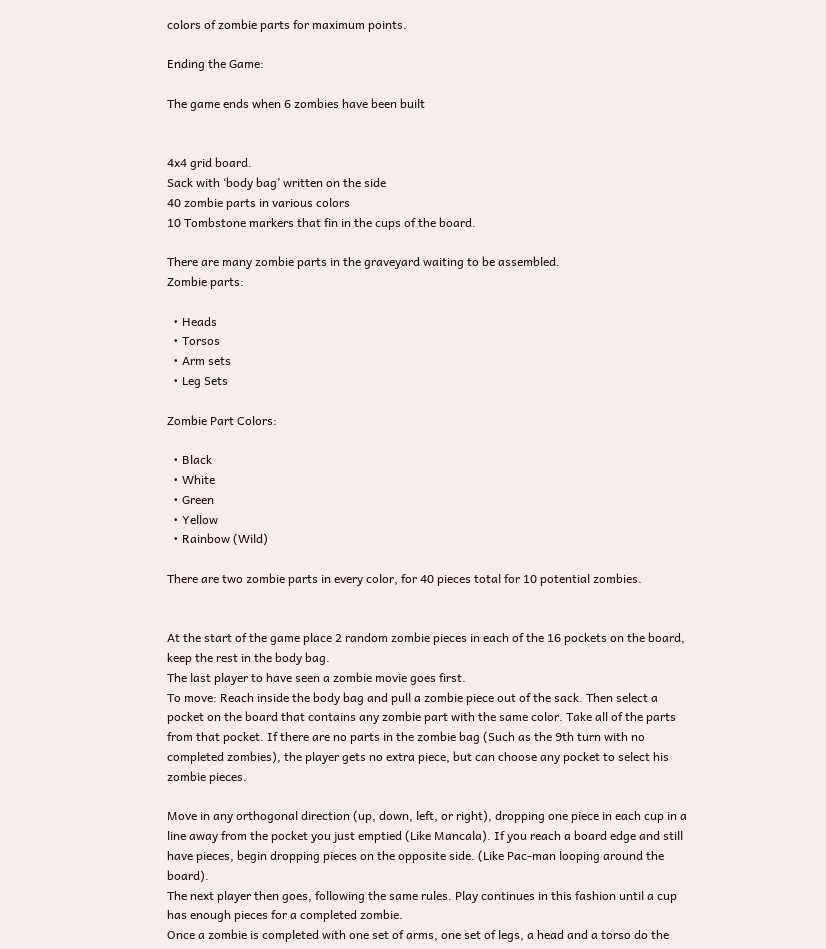colors of zombie parts for maximum points.

Ending the Game:

The game ends when 6 zombies have been built


4x4 grid board.
Sack with ‘body bag’ written on the side
40 zombie parts in various colors
10 Tombstone markers that fin in the cups of the board.

There are many zombie parts in the graveyard waiting to be assembled.
Zombie parts:

  • Heads
  • Torsos
  • Arm sets
  • Leg Sets

Zombie Part Colors:

  • Black
  • White
  • Green
  • Yellow
  • Rainbow (Wild)

There are two zombie parts in every color, for 40 pieces total for 10 potential zombies.


At the start of the game place 2 random zombie pieces in each of the 16 pockets on the board, keep the rest in the body bag.
The last player to have seen a zombie movie goes first.
To move: Reach inside the body bag and pull a zombie piece out of the sack. Then select a pocket on the board that contains any zombie part with the same color. Take all of the parts from that pocket. If there are no parts in the zombie bag (Such as the 9th turn with no completed zombies), the player gets no extra piece, but can choose any pocket to select his zombie pieces.

Move in any orthogonal direction (up, down, left, or right), dropping one piece in each cup in a line away from the pocket you just emptied (Like Mancala). If you reach a board edge and still have pieces, begin dropping pieces on the opposite side. (Like Pac-man looping around the board).
The next player then goes, following the same rules. Play continues in this fashion until a cup has enough pieces for a completed zombie.
Once a zombie is completed with one set of arms, one set of legs, a head and a torso do the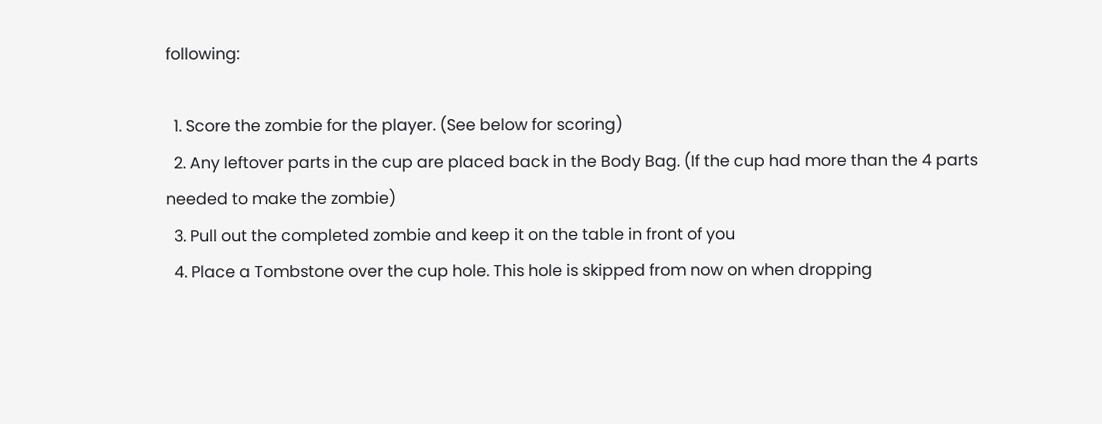following:

  1. Score the zombie for the player. (See below for scoring)
  2. Any leftover parts in the cup are placed back in the Body Bag. (If the cup had more than the 4 parts needed to make the zombie)
  3. Pull out the completed zombie and keep it on the table in front of you
  4. Place a Tombstone over the cup hole. This hole is skipped from now on when dropping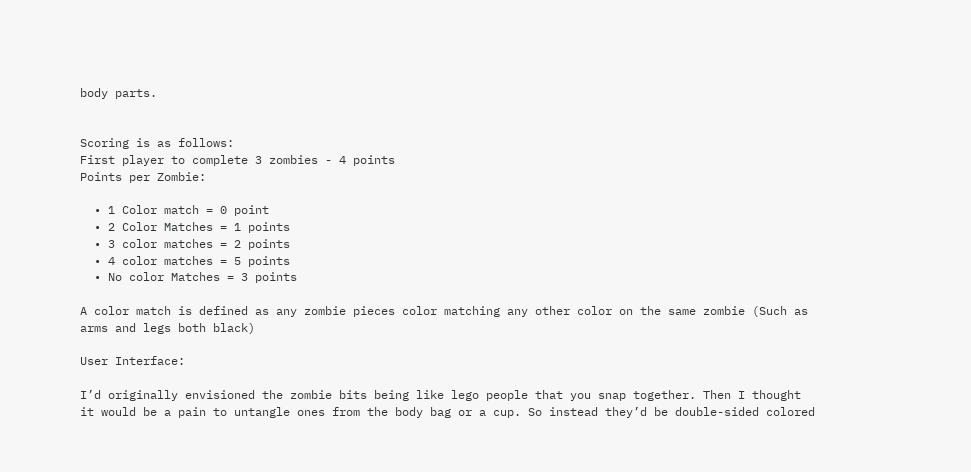body parts.


Scoring is as follows:
First player to complete 3 zombies - 4 points
Points per Zombie:

  • 1 Color match = 0 point
  • 2 Color Matches = 1 points
  • 3 color matches = 2 points
  • 4 color matches = 5 points
  • No color Matches = 3 points

A color match is defined as any zombie pieces color matching any other color on the same zombie (Such as arms and legs both black)

User Interface:

I’d originally envisioned the zombie bits being like lego people that you snap together. Then I thought it would be a pain to untangle ones from the body bag or a cup. So instead they’d be double-sided colored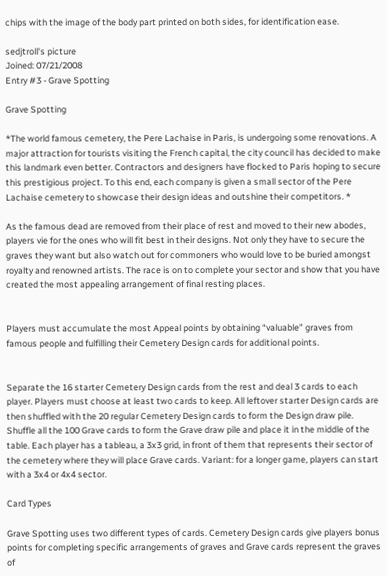chips with the image of the body part printed on both sides, for identification ease.

sedjtroll's picture
Joined: 07/21/2008
Entry #3 - Grave Spotting

Grave Spotting

*The world famous cemetery, the Pere Lachaise in Paris, is undergoing some renovations. A major attraction for tourists visiting the French capital, the city council has decided to make this landmark even better. Contractors and designers have flocked to Paris hoping to secure this prestigious project. To this end, each company is given a small sector of the Pere Lachaise cemetery to showcase their design ideas and outshine their competitors. *

As the famous dead are removed from their place of rest and moved to their new abodes, players vie for the ones who will fit best in their designs. Not only they have to secure the graves they want but also watch out for commoners who would love to be buried amongst royalty and renowned artists. The race is on to complete your sector and show that you have created the most appealing arrangement of final resting places.


Players must accumulate the most Appeal points by obtaining “valuable” graves from famous people and fulfilling their Cemetery Design cards for additional points.


Separate the 16 starter Cemetery Design cards from the rest and deal 3 cards to each player. Players must choose at least two cards to keep. All leftover starter Design cards are then shuffled with the 20 regular Cemetery Design cards to form the Design draw pile. Shuffle all the 100 Grave cards to form the Grave draw pile and place it in the middle of the table. Each player has a tableau, a 3x3 grid, in front of them that represents their sector of the cemetery where they will place Grave cards. Variant: for a longer game, players can start with a 3x4 or 4x4 sector.

Card Types

Grave Spotting uses two different types of cards. Cemetery Design cards give players bonus points for completing specific arrangements of graves and Grave cards represent the graves of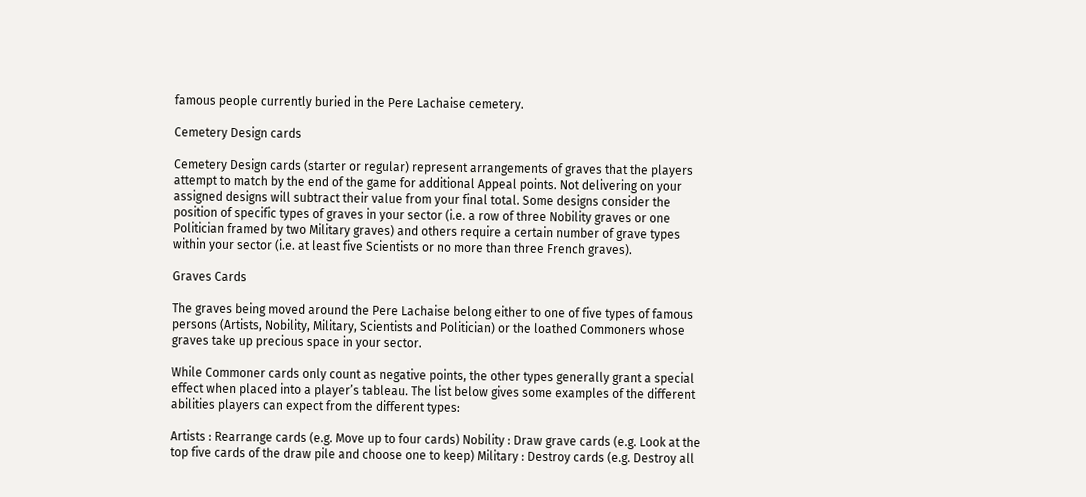famous people currently buried in the Pere Lachaise cemetery.

Cemetery Design cards

Cemetery Design cards (starter or regular) represent arrangements of graves that the players attempt to match by the end of the game for additional Appeal points. Not delivering on your assigned designs will subtract their value from your final total. Some designs consider the position of specific types of graves in your sector (i.e. a row of three Nobility graves or one Politician framed by two Military graves) and others require a certain number of grave types within your sector (i.e. at least five Scientists or no more than three French graves).

Graves Cards

The graves being moved around the Pere Lachaise belong either to one of five types of famous persons (Artists, Nobility, Military, Scientists and Politician) or the loathed Commoners whose graves take up precious space in your sector.

While Commoner cards only count as negative points, the other types generally grant a special effect when placed into a player’s tableau. The list below gives some examples of the different abilities players can expect from the different types:

Artists : Rearrange cards (e.g. Move up to four cards) Nobility : Draw grave cards (e.g. Look at the top five cards of the draw pile and choose one to keep) Military : Destroy cards (e.g. Destroy all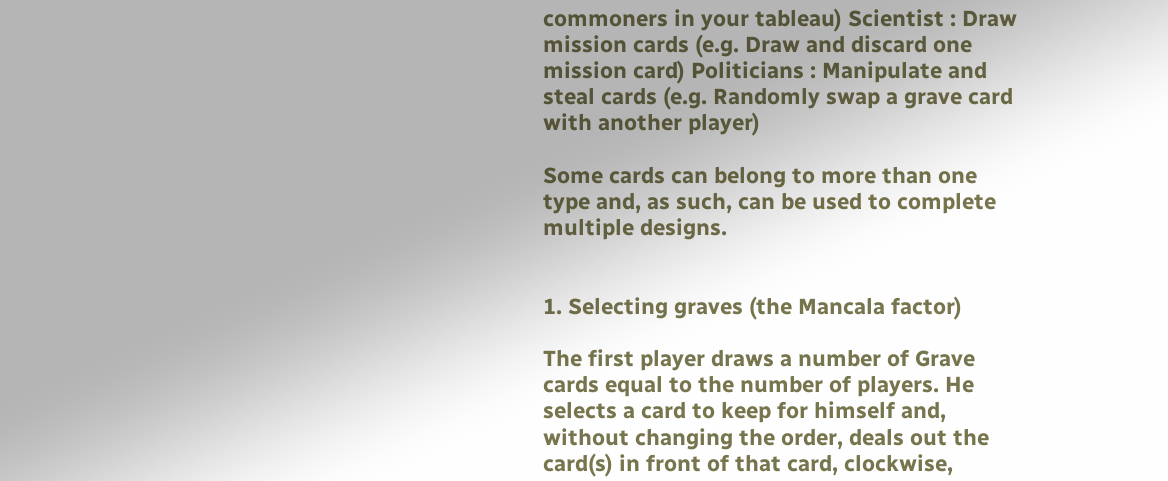commoners in your tableau) Scientist : Draw mission cards (e.g. Draw and discard one mission card) Politicians : Manipulate and steal cards (e.g. Randomly swap a grave card with another player)

Some cards can belong to more than one type and, as such, can be used to complete multiple designs.


1. Selecting graves (the Mancala factor)

The first player draws a number of Grave cards equal to the number of players. He selects a card to keep for himself and, without changing the order, deals out the card(s) in front of that card, clockwise,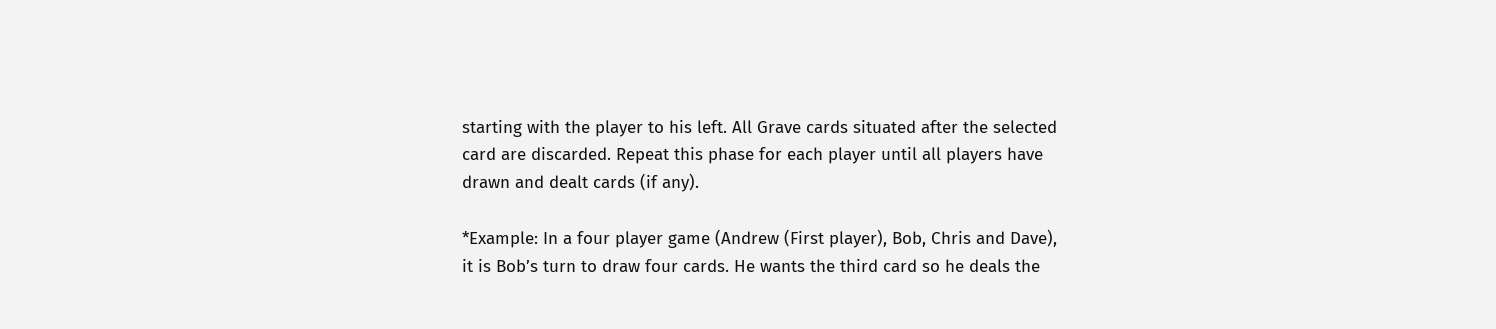starting with the player to his left. All Grave cards situated after the selected card are discarded. Repeat this phase for each player until all players have drawn and dealt cards (if any).

*Example: In a four player game (Andrew (First player), Bob, Chris and Dave), it is Bob’s turn to draw four cards. He wants the third card so he deals the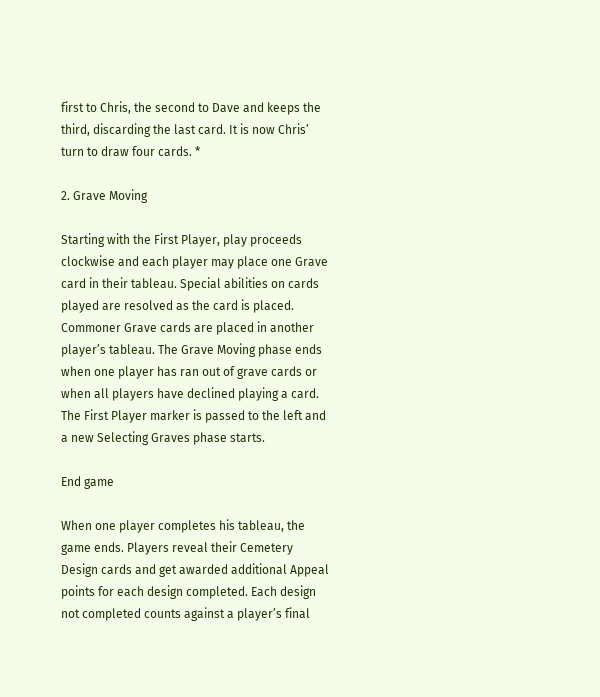first to Chris, the second to Dave and keeps the third, discarding the last card. It is now Chris’ turn to draw four cards. *

2. Grave Moving

Starting with the First Player, play proceeds clockwise and each player may place one Grave card in their tableau. Special abilities on cards played are resolved as the card is placed. Commoner Grave cards are placed in another player’s tableau. The Grave Moving phase ends when one player has ran out of grave cards or when all players have declined playing a card. The First Player marker is passed to the left and a new Selecting Graves phase starts.

End game

When one player completes his tableau, the game ends. Players reveal their Cemetery Design cards and get awarded additional Appeal points for each design completed. Each design not completed counts against a player’s final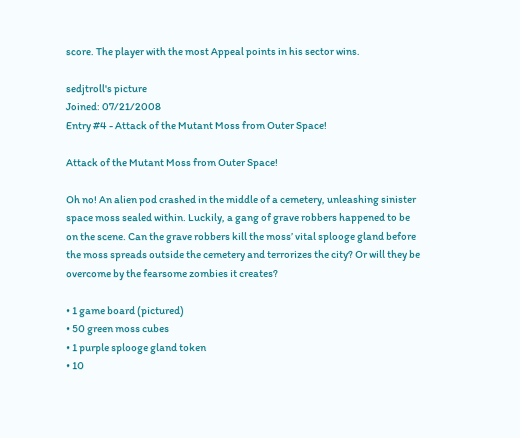score. The player with the most Appeal points in his sector wins.

sedjtroll's picture
Joined: 07/21/2008
Entry #4 - Attack of the Mutant Moss from Outer Space!

Attack of the Mutant Moss from Outer Space!

Oh no! An alien pod crashed in the middle of a cemetery, unleashing sinister space moss sealed within. Luckily, a gang of grave robbers happened to be on the scene. Can the grave robbers kill the moss’ vital splooge gland before the moss spreads outside the cemetery and terrorizes the city? Or will they be overcome by the fearsome zombies it creates?

• 1 game board (pictured)
• 50 green moss cubes
• 1 purple splooge gland token
• 10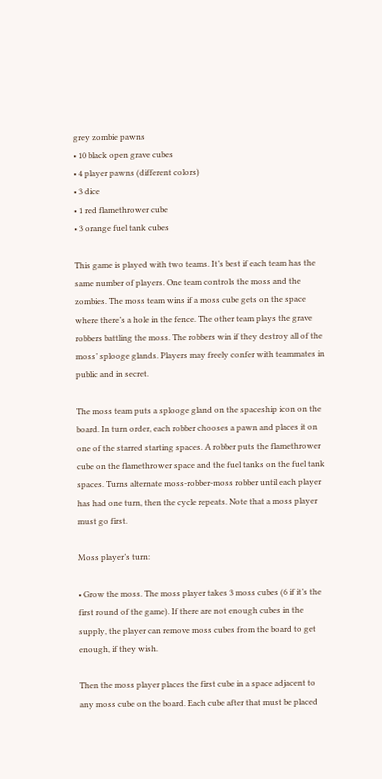grey zombie pawns
• 10 black open grave cubes
• 4 player pawns (different colors)
• 3 dice
• 1 red flamethrower cube
• 3 orange fuel tank cubes

This game is played with two teams. It’s best if each team has the same number of players. One team controls the moss and the zombies. The moss team wins if a moss cube gets on the space where there’s a hole in the fence. The other team plays the grave robbers battling the moss. The robbers win if they destroy all of the moss’ splooge glands. Players may freely confer with teammates in public and in secret.

The moss team puts a splooge gland on the spaceship icon on the board. In turn order, each robber chooses a pawn and places it on one of the starred starting spaces. A robber puts the flamethrower cube on the flamethrower space and the fuel tanks on the fuel tank spaces. Turns alternate moss-robber-moss robber until each player has had one turn, then the cycle repeats. Note that a moss player must go first.

Moss player’s turn:

• Grow the moss. The moss player takes 3 moss cubes (6 if it’s the first round of the game). If there are not enough cubes in the supply, the player can remove moss cubes from the board to get enough, if they wish.

Then the moss player places the first cube in a space adjacent to any moss cube on the board. Each cube after that must be placed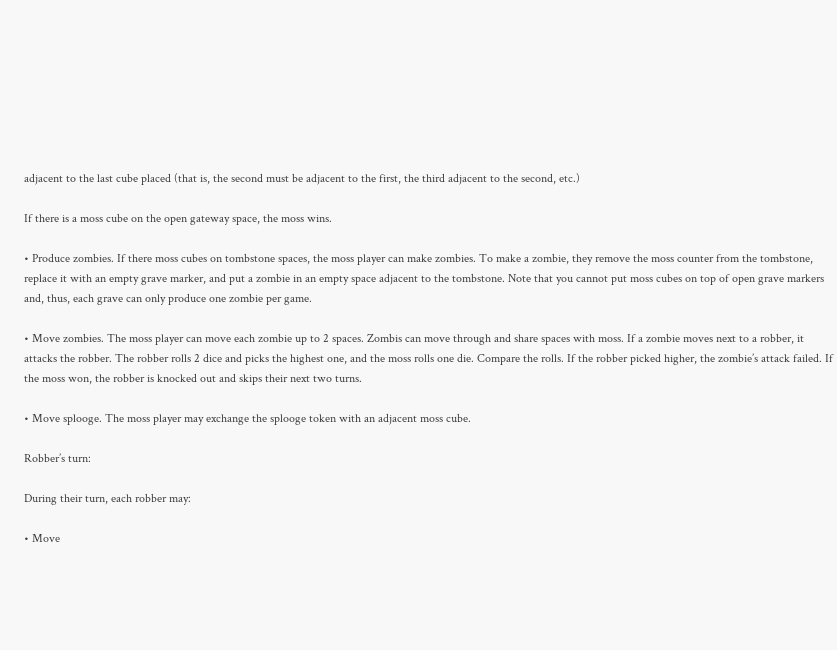adjacent to the last cube placed (that is, the second must be adjacent to the first, the third adjacent to the second, etc.)

If there is a moss cube on the open gateway space, the moss wins.

• Produce zombies. If there moss cubes on tombstone spaces, the moss player can make zombies. To make a zombie, they remove the moss counter from the tombstone, replace it with an empty grave marker, and put a zombie in an empty space adjacent to the tombstone. Note that you cannot put moss cubes on top of open grave markers and, thus, each grave can only produce one zombie per game.

• Move zombies. The moss player can move each zombie up to 2 spaces. Zombis can move through and share spaces with moss. If a zombie moves next to a robber, it attacks the robber. The robber rolls 2 dice and picks the highest one, and the moss rolls one die. Compare the rolls. If the robber picked higher, the zombie’s attack failed. If the moss won, the robber is knocked out and skips their next two turns.

• Move splooge. The moss player may exchange the splooge token with an adjacent moss cube.

Robber’s turn:

During their turn, each robber may:

• Move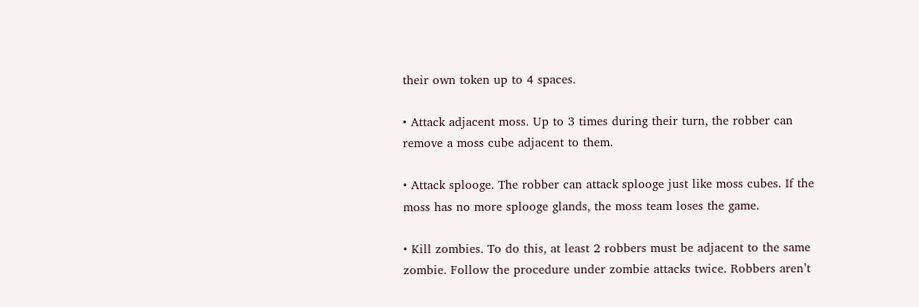their own token up to 4 spaces.

• Attack adjacent moss. Up to 3 times during their turn, the robber can remove a moss cube adjacent to them.

• Attack splooge. The robber can attack splooge just like moss cubes. If the moss has no more splooge glands, the moss team loses the game.

• Kill zombies. To do this, at least 2 robbers must be adjacent to the same zombie. Follow the procedure under zombie attacks twice. Robbers aren’t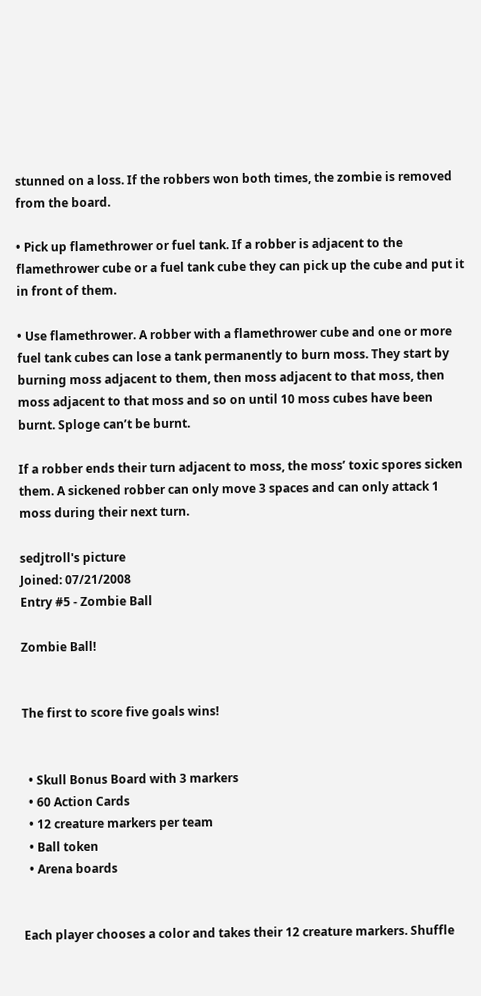stunned on a loss. If the robbers won both times, the zombie is removed from the board.

• Pick up flamethrower or fuel tank. If a robber is adjacent to the flamethrower cube or a fuel tank cube they can pick up the cube and put it in front of them.

• Use flamethrower. A robber with a flamethrower cube and one or more fuel tank cubes can lose a tank permanently to burn moss. They start by burning moss adjacent to them, then moss adjacent to that moss, then moss adjacent to that moss and so on until 10 moss cubes have been burnt. Sploge can’t be burnt.

If a robber ends their turn adjacent to moss, the moss’ toxic spores sicken them. A sickened robber can only move 3 spaces and can only attack 1 moss during their next turn.

sedjtroll's picture
Joined: 07/21/2008
Entry #5 - Zombie Ball

Zombie Ball!


The first to score five goals wins!


  • Skull Bonus Board with 3 markers
  • 60 Action Cards
  • 12 creature markers per team
  • Ball token
  • Arena boards


Each player chooses a color and takes their 12 creature markers. Shuffle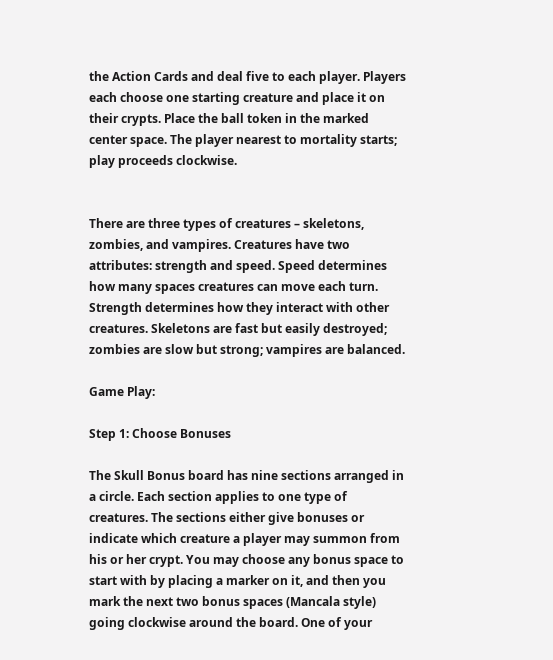the Action Cards and deal five to each player. Players each choose one starting creature and place it on their crypts. Place the ball token in the marked center space. The player nearest to mortality starts; play proceeds clockwise.


There are three types of creatures – skeletons, zombies, and vampires. Creatures have two attributes: strength and speed. Speed determines how many spaces creatures can move each turn. Strength determines how they interact with other creatures. Skeletons are fast but easily destroyed; zombies are slow but strong; vampires are balanced.

Game Play:

Step 1: Choose Bonuses

The Skull Bonus board has nine sections arranged in a circle. Each section applies to one type of creatures. The sections either give bonuses or indicate which creature a player may summon from his or her crypt. You may choose any bonus space to start with by placing a marker on it, and then you mark the next two bonus spaces (Mancala style) going clockwise around the board. One of your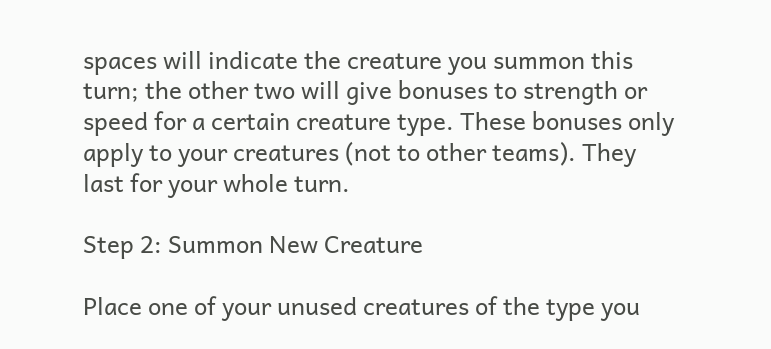spaces will indicate the creature you summon this turn; the other two will give bonuses to strength or speed for a certain creature type. These bonuses only apply to your creatures (not to other teams). They last for your whole turn.

Step 2: Summon New Creature

Place one of your unused creatures of the type you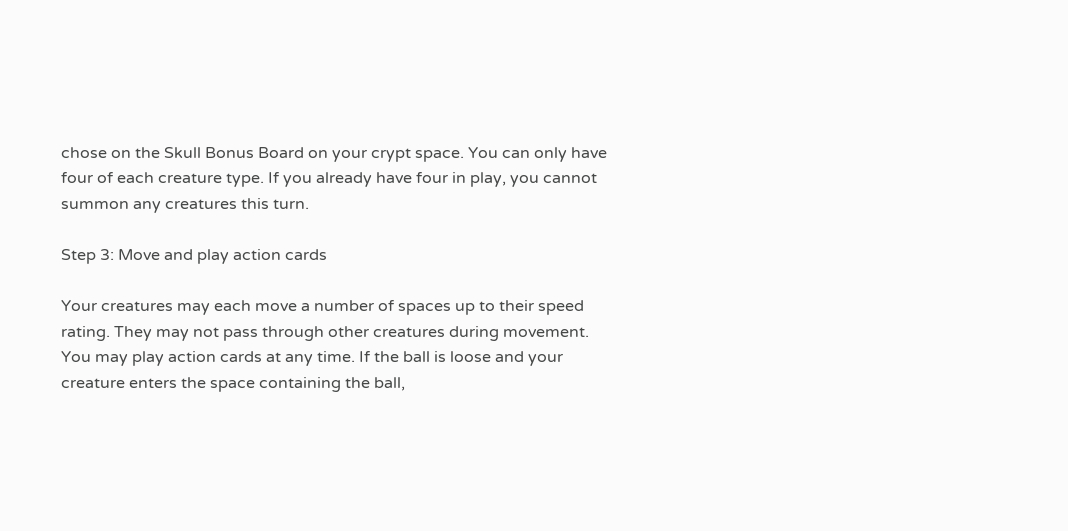chose on the Skull Bonus Board on your crypt space. You can only have four of each creature type. If you already have four in play, you cannot summon any creatures this turn.

Step 3: Move and play action cards

Your creatures may each move a number of spaces up to their speed rating. They may not pass through other creatures during movement. You may play action cards at any time. If the ball is loose and your creature enters the space containing the ball,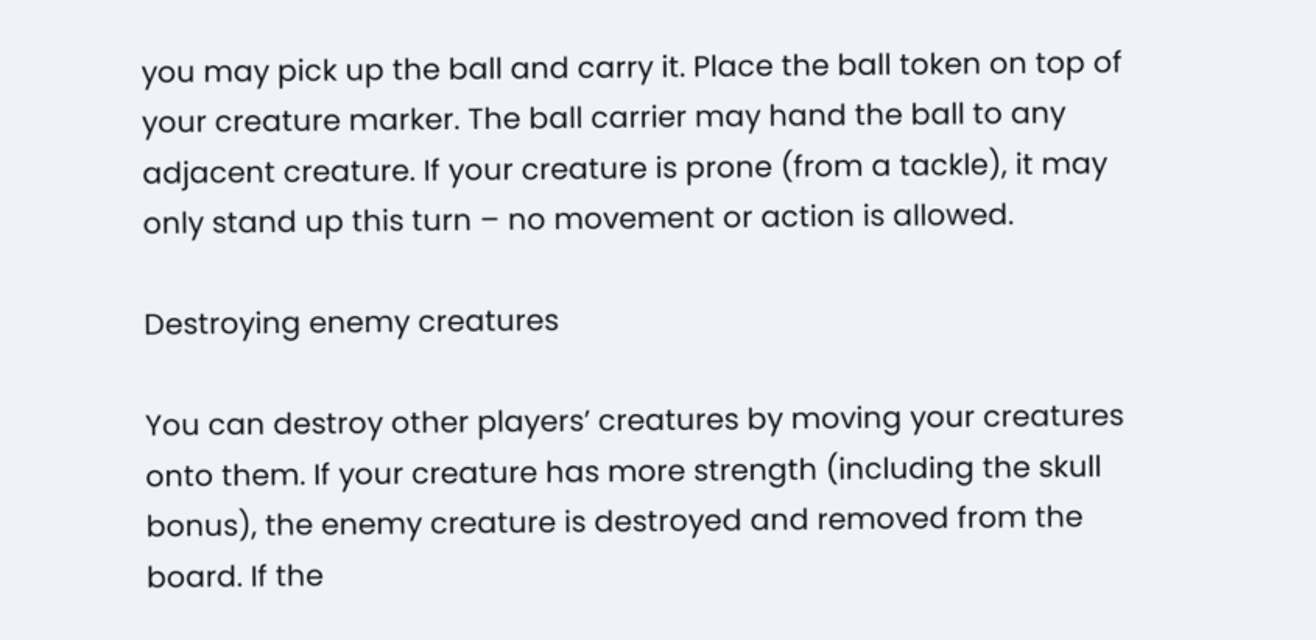you may pick up the ball and carry it. Place the ball token on top of your creature marker. The ball carrier may hand the ball to any adjacent creature. If your creature is prone (from a tackle), it may only stand up this turn – no movement or action is allowed.

Destroying enemy creatures

You can destroy other players’ creatures by moving your creatures onto them. If your creature has more strength (including the skull bonus), the enemy creature is destroyed and removed from the board. If the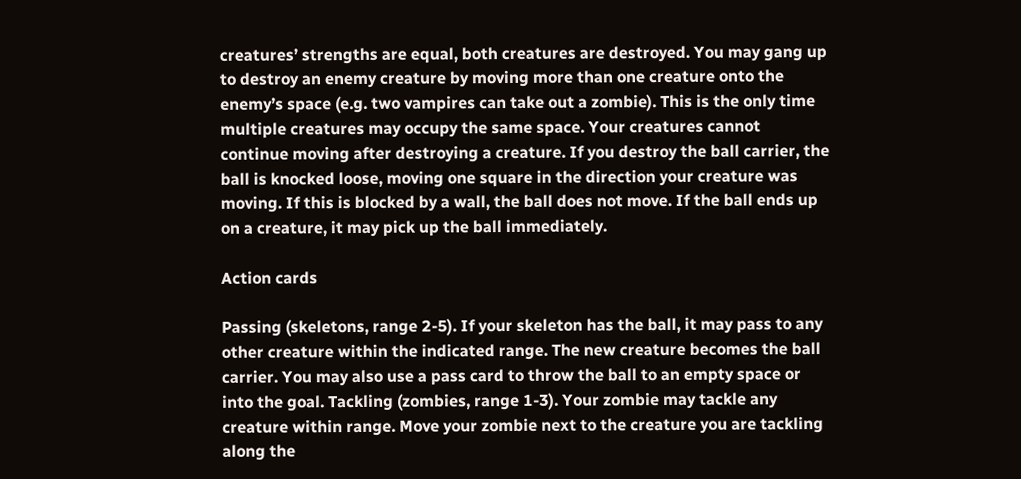creatures’ strengths are equal, both creatures are destroyed. You may gang up to destroy an enemy creature by moving more than one creature onto the enemy’s space (e.g. two vampires can take out a zombie). This is the only time multiple creatures may occupy the same space. Your creatures cannot continue moving after destroying a creature. If you destroy the ball carrier, the ball is knocked loose, moving one square in the direction your creature was moving. If this is blocked by a wall, the ball does not move. If the ball ends up on a creature, it may pick up the ball immediately.

Action cards

Passing (skeletons, range 2-5). If your skeleton has the ball, it may pass to any other creature within the indicated range. The new creature becomes the ball carrier. You may also use a pass card to throw the ball to an empty space or into the goal. Tackling (zombies, range 1-3). Your zombie may tackle any creature within range. Move your zombie next to the creature you are tackling along the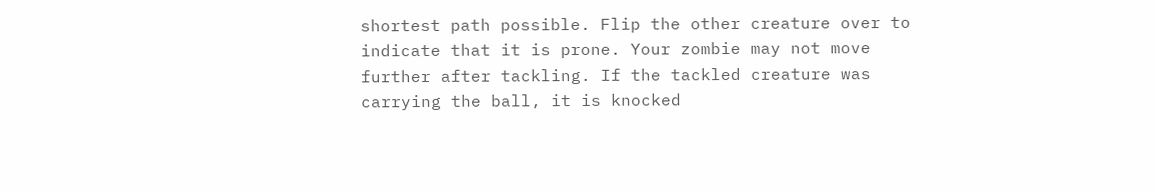shortest path possible. Flip the other creature over to indicate that it is prone. Your zombie may not move further after tackling. If the tackled creature was carrying the ball, it is knocked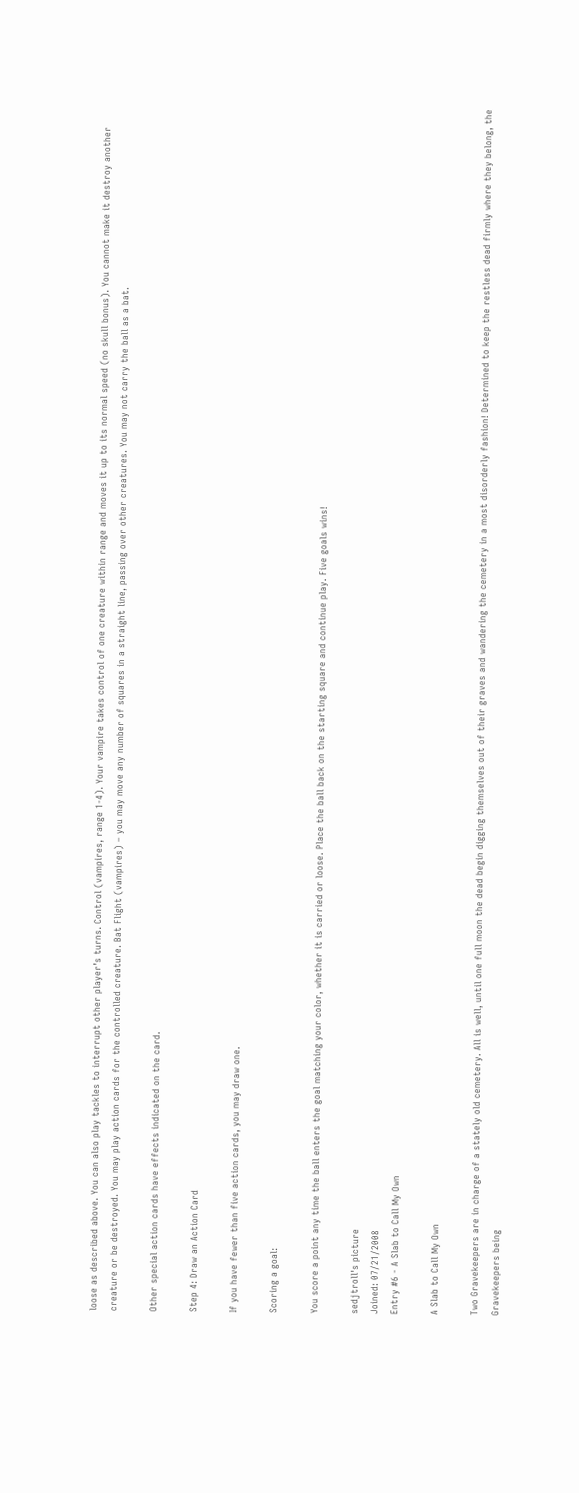loose as described above. You can also play tackles to interrupt other player’s turns. Control (vampires, range 1-4). Your vampire takes control of one creature within range and moves it up to its normal speed (no skull bonus). You cannot make it destroy another creature or be destroyed. You may play action cards for the controlled creature. Bat Flight (vampires) – you may move any number of squares in a straight line, passing over other creatures. You may not carry the ball as a bat.

Other special action cards have effects indicated on the card.

Step 4: Draw an Action Card

If you have fewer than five action cards, you may draw one.

Scoring a goal:

You score a point any time the ball enters the goal matching your color, whether it is carried or loose. Place the ball back on the starting square and continue play. Five goals wins!

sedjtroll's picture
Joined: 07/21/2008
Entry #6 - A Slab to Call My Own

A Slab to Call My Own

Two Gravekeepers are in charge of a stately old cemetery. All is well, until one full moon the dead begin digging themselves out of their graves and wandering the cemetery in a most disorderly fashion! Determined to keep the restless dead firmly where they belong, the Gravekeepers being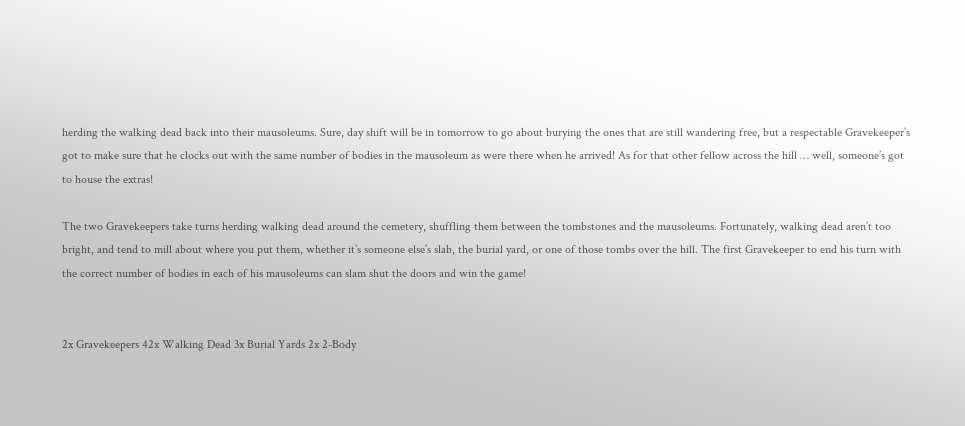herding the walking dead back into their mausoleums. Sure, day shift will be in tomorrow to go about burying the ones that are still wandering free, but a respectable Gravekeeper’s got to make sure that he clocks out with the same number of bodies in the mausoleum as were there when he arrived! As for that other fellow across the hill … well, someone’s got to house the extras!

The two Gravekeepers take turns herding walking dead around the cemetery, shuffling them between the tombstones and the mausoleums. Fortunately, walking dead aren’t too bright, and tend to mill about where you put them, whether it’s someone else’s slab, the burial yard, or one of those tombs over the hill. The first Gravekeeper to end his turn with the correct number of bodies in each of his mausoleums can slam shut the doors and win the game!


2x Gravekeepers 42x Walking Dead 3x Burial Yards 2x 2-Body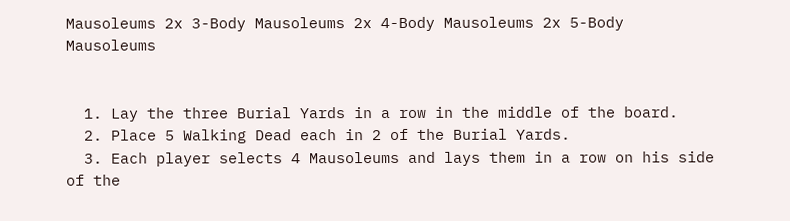Mausoleums 2x 3-Body Mausoleums 2x 4-Body Mausoleums 2x 5-Body Mausoleums


  1. Lay the three Burial Yards in a row in the middle of the board.
  2. Place 5 Walking Dead each in 2 of the Burial Yards.
  3. Each player selects 4 Mausoleums and lays them in a row on his side of the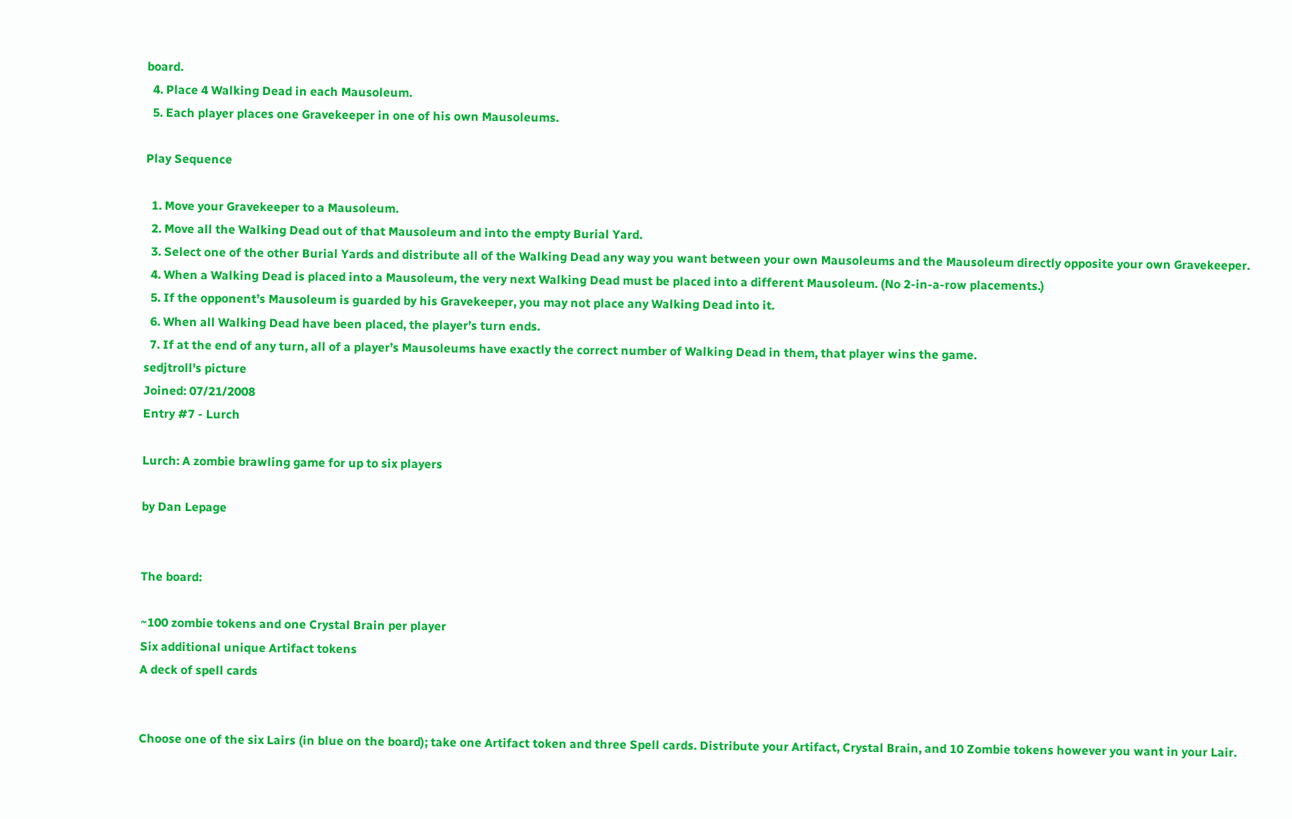board.
  4. Place 4 Walking Dead in each Mausoleum.
  5. Each player places one Gravekeeper in one of his own Mausoleums.

Play Sequence

  1. Move your Gravekeeper to a Mausoleum.
  2. Move all the Walking Dead out of that Mausoleum and into the empty Burial Yard.
  3. Select one of the other Burial Yards and distribute all of the Walking Dead any way you want between your own Mausoleums and the Mausoleum directly opposite your own Gravekeeper.
  4. When a Walking Dead is placed into a Mausoleum, the very next Walking Dead must be placed into a different Mausoleum. (No 2-in-a-row placements.)
  5. If the opponent’s Mausoleum is guarded by his Gravekeeper, you may not place any Walking Dead into it.
  6. When all Walking Dead have been placed, the player’s turn ends.
  7. If at the end of any turn, all of a player’s Mausoleums have exactly the correct number of Walking Dead in them, that player wins the game.
sedjtroll's picture
Joined: 07/21/2008
Entry #7 - Lurch

Lurch: A zombie brawling game for up to six players

by Dan Lepage


The board:

~100 zombie tokens and one Crystal Brain per player
Six additional unique Artifact tokens
A deck of spell cards


Choose one of the six Lairs (in blue on the board); take one Artifact token and three Spell cards. Distribute your Artifact, Crystal Brain, and 10 Zombie tokens however you want in your Lair.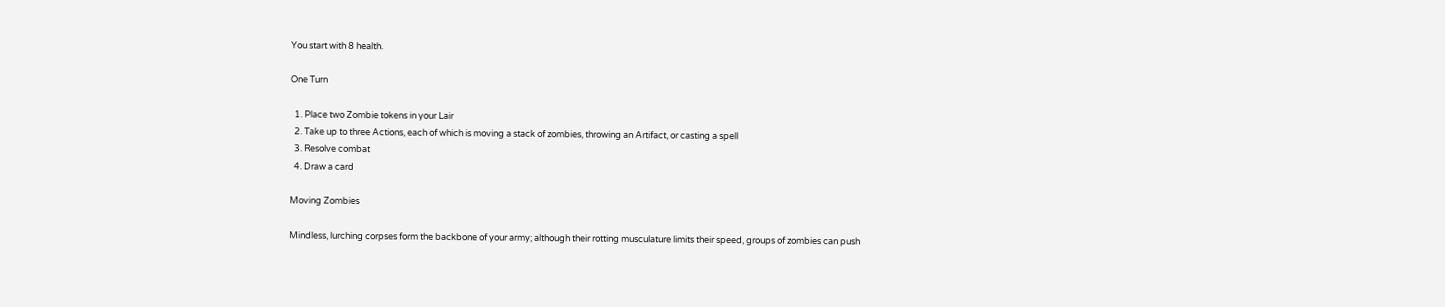You start with 8 health.

One Turn

  1. Place two Zombie tokens in your Lair
  2. Take up to three Actions, each of which is moving a stack of zombies, throwing an Artifact, or casting a spell
  3. Resolve combat
  4. Draw a card

Moving Zombies

Mindless, lurching corpses form the backbone of your army; although their rotting musculature limits their speed, groups of zombies can push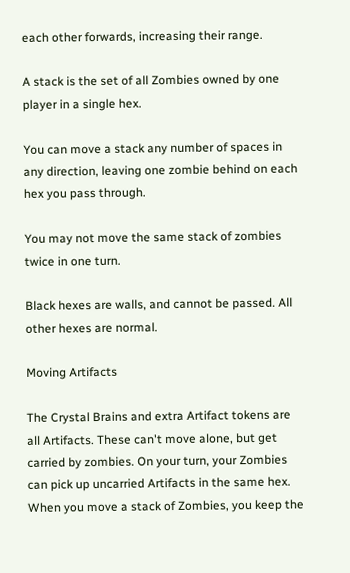each other forwards, increasing their range.

A stack is the set of all Zombies owned by one player in a single hex.

You can move a stack any number of spaces in any direction, leaving one zombie behind on each hex you pass through.

You may not move the same stack of zombies twice in one turn.

Black hexes are walls, and cannot be passed. All other hexes are normal.

Moving Artifacts

The Crystal Brains and extra Artifact tokens are all Artifacts. These can't move alone, but get carried by zombies. On your turn, your Zombies can pick up uncarried Artifacts in the same hex. When you move a stack of Zombies, you keep the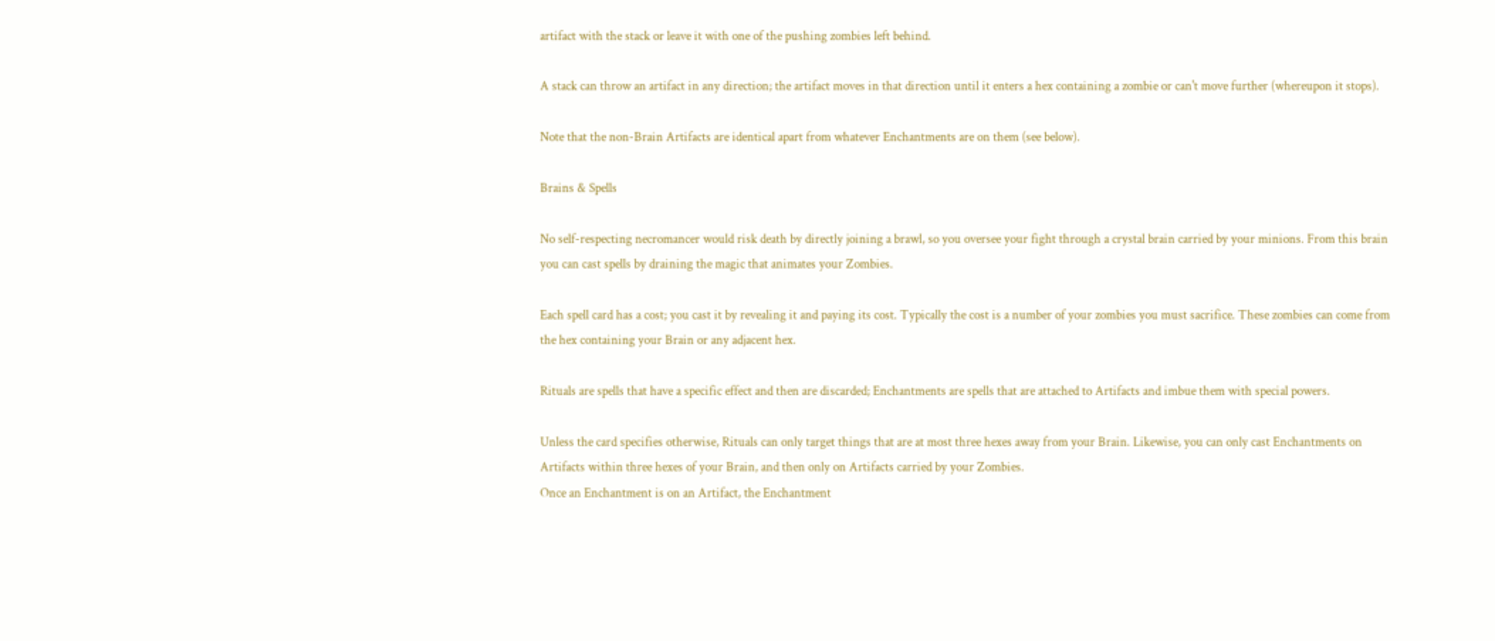artifact with the stack or leave it with one of the pushing zombies left behind.

A stack can throw an artifact in any direction; the artifact moves in that direction until it enters a hex containing a zombie or can't move further (whereupon it stops).

Note that the non-Brain Artifacts are identical apart from whatever Enchantments are on them (see below).

Brains & Spells

No self-respecting necromancer would risk death by directly joining a brawl, so you oversee your fight through a crystal brain carried by your minions. From this brain you can cast spells by draining the magic that animates your Zombies.

Each spell card has a cost; you cast it by revealing it and paying its cost. Typically the cost is a number of your zombies you must sacrifice. These zombies can come from the hex containing your Brain or any adjacent hex.

Rituals are spells that have a specific effect and then are discarded; Enchantments are spells that are attached to Artifacts and imbue them with special powers.

Unless the card specifies otherwise, Rituals can only target things that are at most three hexes away from your Brain. Likewise, you can only cast Enchantments on Artifacts within three hexes of your Brain, and then only on Artifacts carried by your Zombies.
Once an Enchantment is on an Artifact, the Enchantment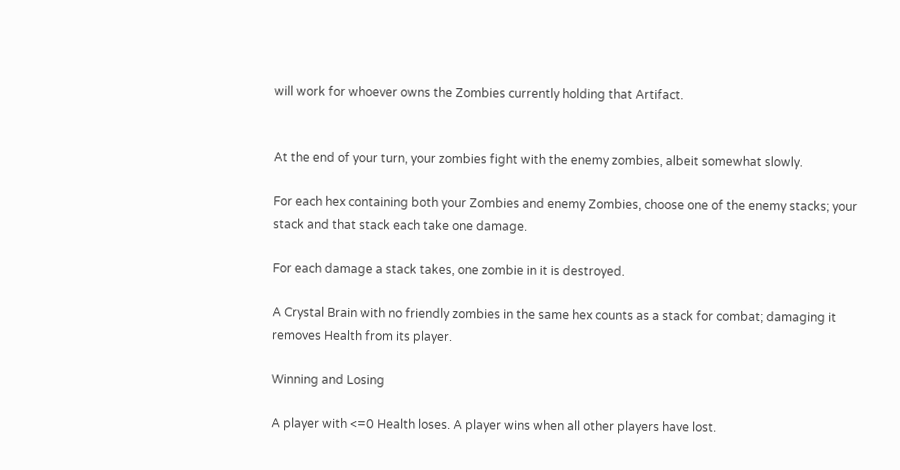will work for whoever owns the Zombies currently holding that Artifact.


At the end of your turn, your zombies fight with the enemy zombies, albeit somewhat slowly.

For each hex containing both your Zombies and enemy Zombies, choose one of the enemy stacks; your stack and that stack each take one damage.

For each damage a stack takes, one zombie in it is destroyed.

A Crystal Brain with no friendly zombies in the same hex counts as a stack for combat; damaging it removes Health from its player.

Winning and Losing

A player with <=0 Health loses. A player wins when all other players have lost.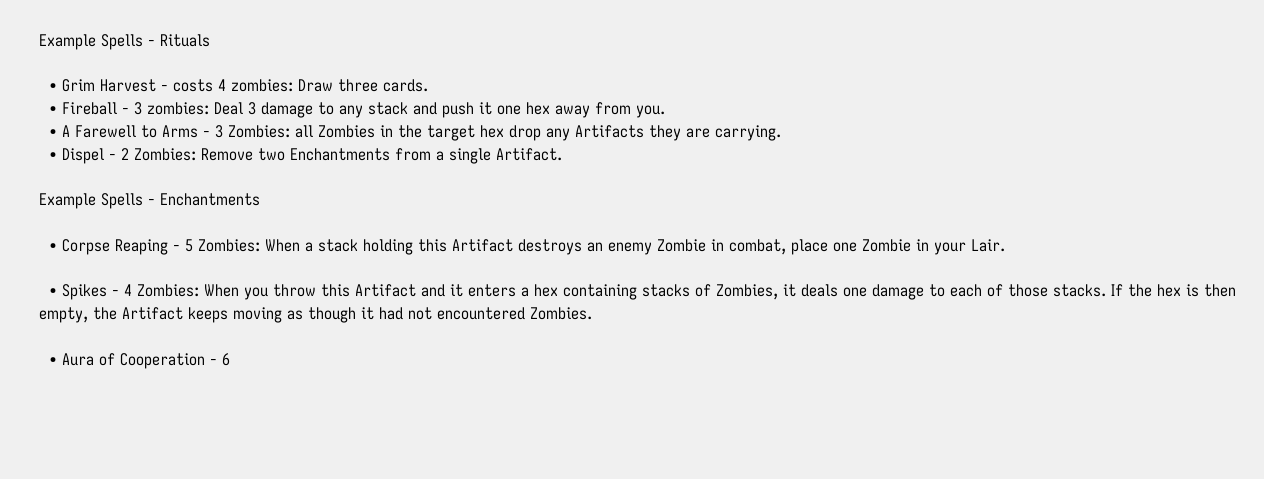Example Spells - Rituals

  • Grim Harvest - costs 4 zombies: Draw three cards.
  • Fireball - 3 zombies: Deal 3 damage to any stack and push it one hex away from you.
  • A Farewell to Arms - 3 Zombies: all Zombies in the target hex drop any Artifacts they are carrying.
  • Dispel - 2 Zombies: Remove two Enchantments from a single Artifact.

Example Spells - Enchantments

  • Corpse Reaping - 5 Zombies: When a stack holding this Artifact destroys an enemy Zombie in combat, place one Zombie in your Lair.

  • Spikes - 4 Zombies: When you throw this Artifact and it enters a hex containing stacks of Zombies, it deals one damage to each of those stacks. If the hex is then empty, the Artifact keeps moving as though it had not encountered Zombies.

  • Aura of Cooperation - 6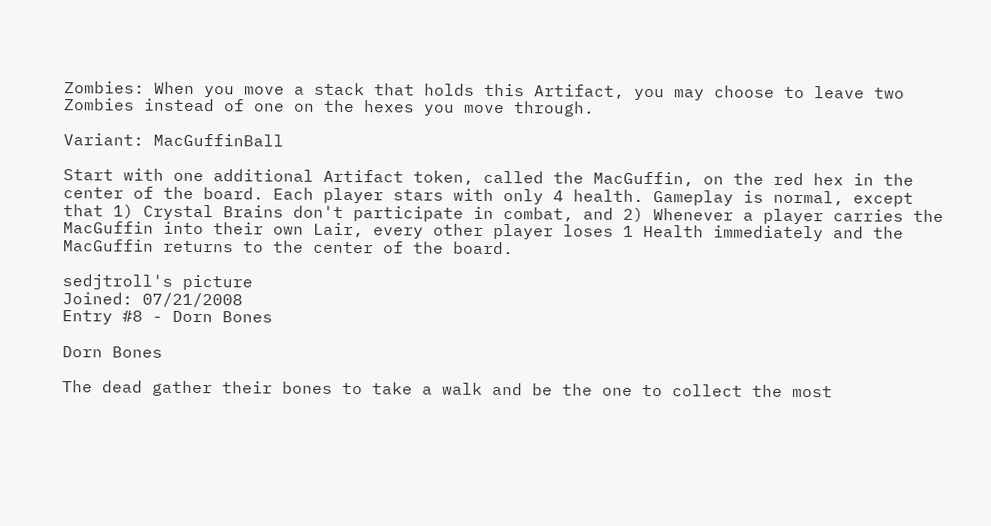Zombies: When you move a stack that holds this Artifact, you may choose to leave two Zombies instead of one on the hexes you move through.

Variant: MacGuffinBall

Start with one additional Artifact token, called the MacGuffin, on the red hex in the center of the board. Each player stars with only 4 health. Gameplay is normal, except that 1) Crystal Brains don't participate in combat, and 2) Whenever a player carries the MacGuffin into their own Lair, every other player loses 1 Health immediately and the MacGuffin returns to the center of the board.

sedjtroll's picture
Joined: 07/21/2008
Entry #8 - Dorn Bones

Dorn Bones

The dead gather their bones to take a walk and be the one to collect the most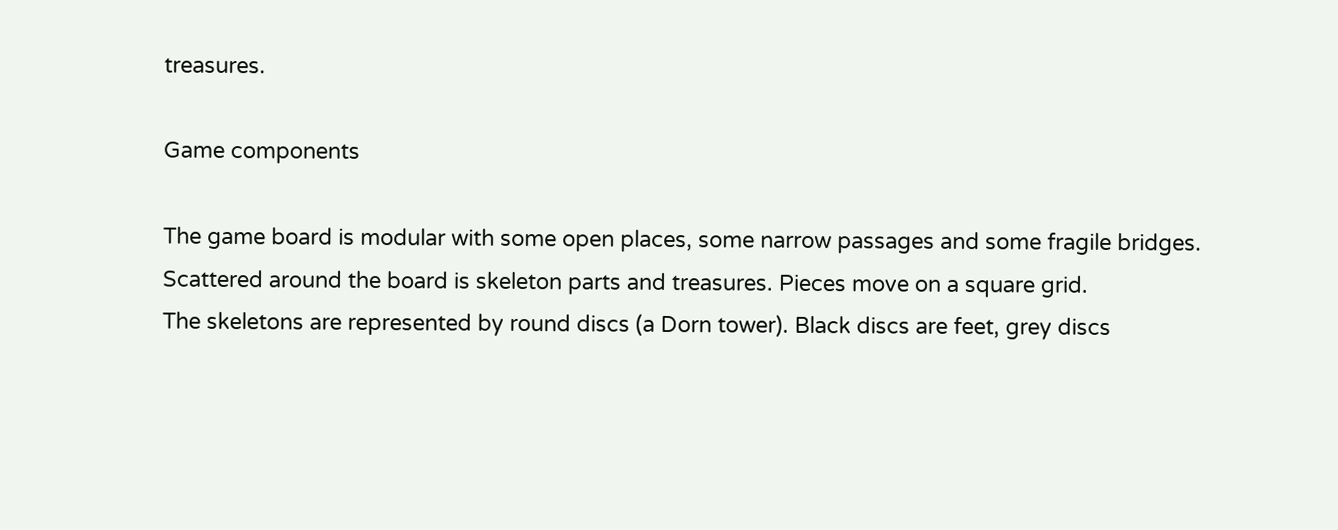treasures.

Game components

The game board is modular with some open places, some narrow passages and some fragile bridges.
Scattered around the board is skeleton parts and treasures. Pieces move on a square grid.
The skeletons are represented by round discs (a Dorn tower). Black discs are feet, grey discs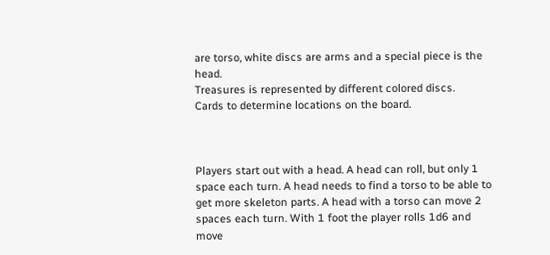are torso, white discs are arms and a special piece is the head.
Treasures is represented by different colored discs.
Cards to determine locations on the board.



Players start out with a head. A head can roll, but only 1 space each turn. A head needs to find a torso to be able to get more skeleton parts. A head with a torso can move 2 spaces each turn. With 1 foot the player rolls 1d6 and move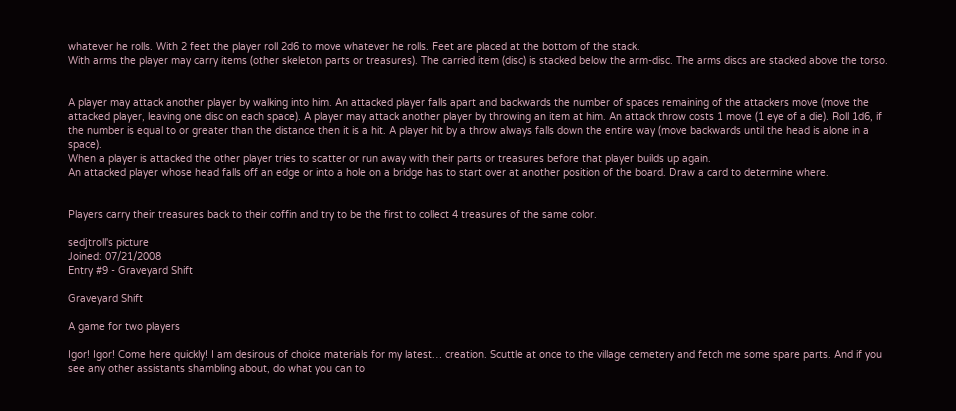whatever he rolls. With 2 feet the player roll 2d6 to move whatever he rolls. Feet are placed at the bottom of the stack.
With arms the player may carry items (other skeleton parts or treasures). The carried item (disc) is stacked below the arm-disc. The arms discs are stacked above the torso.


A player may attack another player by walking into him. An attacked player falls apart and backwards the number of spaces remaining of the attackers move (move the attacked player, leaving one disc on each space). A player may attack another player by throwing an item at him. An attack throw costs 1 move (1 eye of a die). Roll 1d6, if the number is equal to or greater than the distance then it is a hit. A player hit by a throw always falls down the entire way (move backwards until the head is alone in a space).
When a player is attacked the other player tries to scatter or run away with their parts or treasures before that player builds up again.
An attacked player whose head falls off an edge or into a hole on a bridge has to start over at another position of the board. Draw a card to determine where.


Players carry their treasures back to their coffin and try to be the first to collect 4 treasures of the same color.

sedjtroll's picture
Joined: 07/21/2008
Entry #9 - Graveyard Shift

Graveyard Shift

A game for two players

Igor! Igor! Come here quickly! I am desirous of choice materials for my latest… creation. Scuttle at once to the village cemetery and fetch me some spare parts. And if you see any other assistants shambling about, do what you can to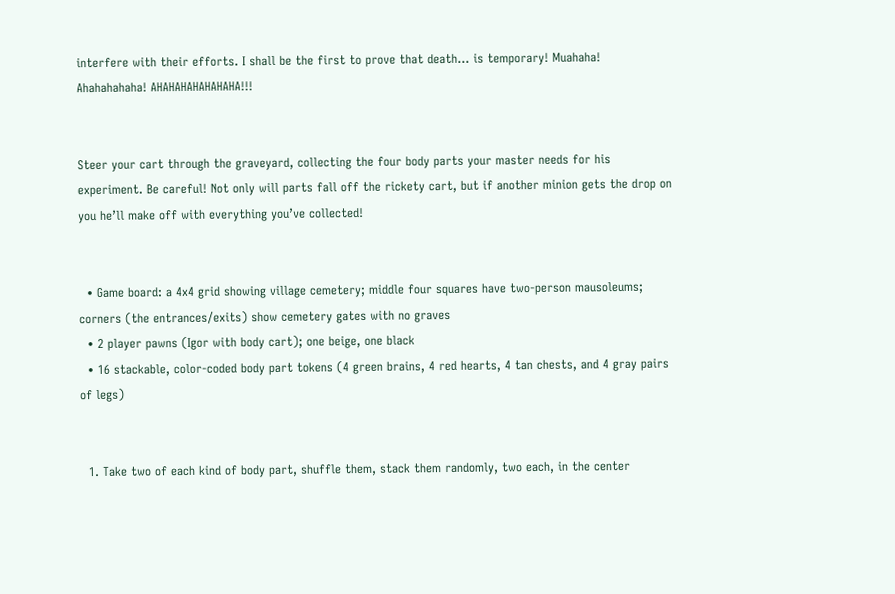interfere with their efforts. I shall be the first to prove that death… is temporary! Muahaha! Ahahahahaha! AHAHAHAHAHAHAHA!!!


Steer your cart through the graveyard, collecting the four body parts your master needs for his experiment. Be careful! Not only will parts fall off the rickety cart, but if another minion gets the drop on you he’ll make off with everything you’ve collected!


  • Game board: a 4x4 grid showing village cemetery; middle four squares have two-person mausoleums; corners (the entrances/exits) show cemetery gates with no graves
  • 2 player pawns (Igor with body cart); one beige, one black
  • 16 stackable, color-coded body part tokens (4 green brains, 4 red hearts, 4 tan chests, and 4 gray pairs of legs)


  1. Take two of each kind of body part, shuffle them, stack them randomly, two each, in the center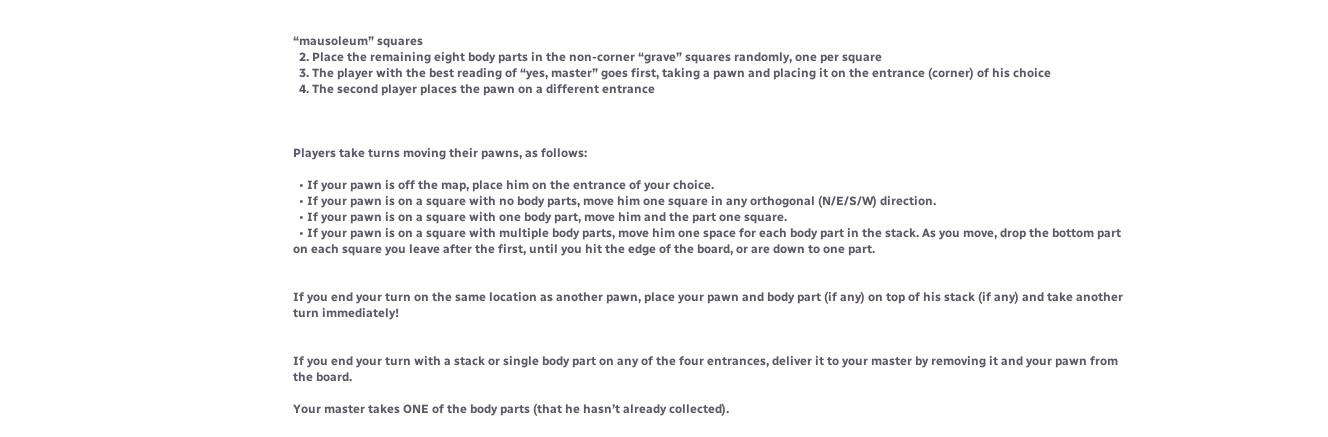“mausoleum” squares
  2. Place the remaining eight body parts in the non-corner “grave” squares randomly, one per square
  3. The player with the best reading of “yes, master” goes first, taking a pawn and placing it on the entrance (corner) of his choice
  4. The second player places the pawn on a different entrance



Players take turns moving their pawns, as follows:

  • If your pawn is off the map, place him on the entrance of your choice.
  • If your pawn is on a square with no body parts, move him one square in any orthogonal (N/E/S/W) direction.
  • If your pawn is on a square with one body part, move him and the part one square.
  • If your pawn is on a square with multiple body parts, move him one space for each body part in the stack. As you move, drop the bottom part on each square you leave after the first, until you hit the edge of the board, or are down to one part.


If you end your turn on the same location as another pawn, place your pawn and body part (if any) on top of his stack (if any) and take another turn immediately!


If you end your turn with a stack or single body part on any of the four entrances, deliver it to your master by removing it and your pawn from the board.

Your master takes ONE of the body parts (that he hasn’t already collected).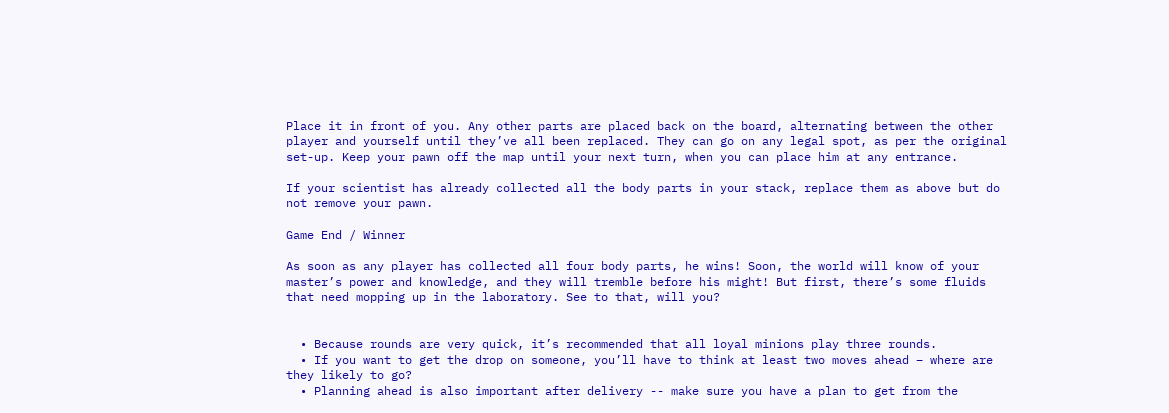Place it in front of you. Any other parts are placed back on the board, alternating between the other player and yourself until they’ve all been replaced. They can go on any legal spot, as per the original set-up. Keep your pawn off the map until your next turn, when you can place him at any entrance.

If your scientist has already collected all the body parts in your stack, replace them as above but do not remove your pawn.

Game End / Winner

As soon as any player has collected all four body parts, he wins! Soon, the world will know of your master’s power and knowledge, and they will tremble before his might! But first, there’s some fluids that need mopping up in the laboratory. See to that, will you?


  • Because rounds are very quick, it’s recommended that all loyal minions play three rounds.
  • If you want to get the drop on someone, you’ll have to think at least two moves ahead – where are they likely to go?
  • Planning ahead is also important after delivery -- make sure you have a plan to get from the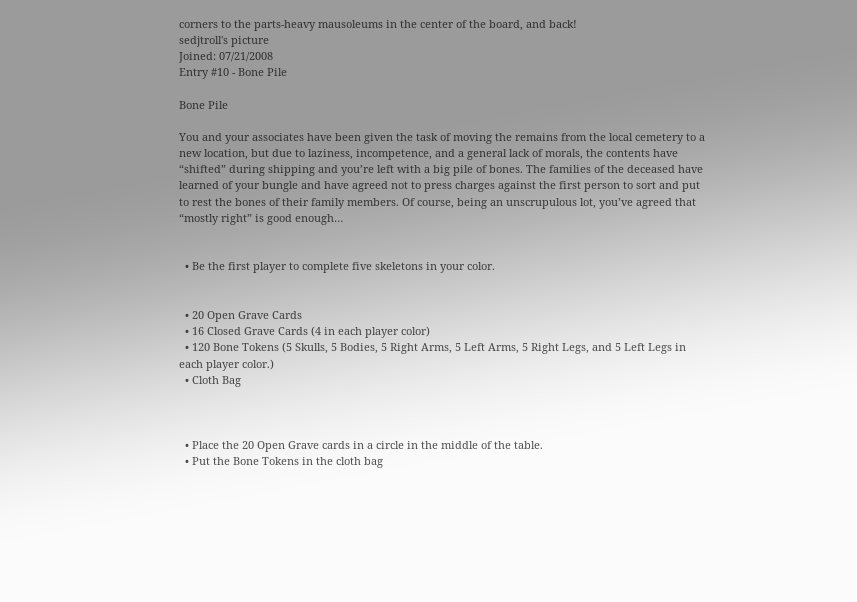corners to the parts-heavy mausoleums in the center of the board, and back!
sedjtroll's picture
Joined: 07/21/2008
Entry #10 - Bone Pile

Bone Pile

You and your associates have been given the task of moving the remains from the local cemetery to a new location, but due to laziness, incompetence, and a general lack of morals, the contents have “shifted” during shipping and you’re left with a big pile of bones. The families of the deceased have learned of your bungle and have agreed not to press charges against the first person to sort and put to rest the bones of their family members. Of course, being an unscrupulous lot, you’ve agreed that “mostly right” is good enough…


  • Be the first player to complete five skeletons in your color.


  • 20 Open Grave Cards
  • 16 Closed Grave Cards (4 in each player color)
  • 120 Bone Tokens (5 Skulls, 5 Bodies, 5 Right Arms, 5 Left Arms, 5 Right Legs, and 5 Left Legs in each player color.)
  • Cloth Bag



  • Place the 20 Open Grave cards in a circle in the middle of the table.
  • Put the Bone Tokens in the cloth bag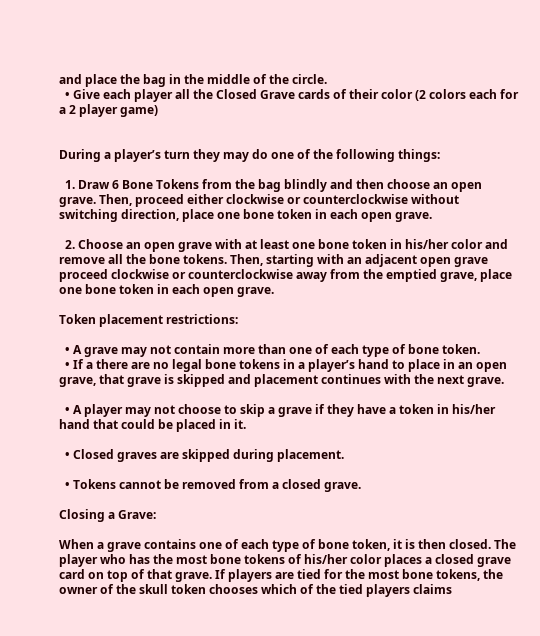and place the bag in the middle of the circle.
  • Give each player all the Closed Grave cards of their color (2 colors each for a 2 player game)


During a player’s turn they may do one of the following things:

  1. Draw 6 Bone Tokens from the bag blindly and then choose an open grave. Then, proceed either clockwise or counterclockwise without switching direction, place one bone token in each open grave.

  2. Choose an open grave with at least one bone token in his/her color and remove all the bone tokens. Then, starting with an adjacent open grave proceed clockwise or counterclockwise away from the emptied grave, place one bone token in each open grave.

Token placement restrictions:

  • A grave may not contain more than one of each type of bone token.
  • If a there are no legal bone tokens in a player’s hand to place in an open grave, that grave is skipped and placement continues with the next grave.

  • A player may not choose to skip a grave if they have a token in his/her hand that could be placed in it.

  • Closed graves are skipped during placement.

  • Tokens cannot be removed from a closed grave.

Closing a Grave:

When a grave contains one of each type of bone token, it is then closed. The player who has the most bone tokens of his/her color places a closed grave card on top of that grave. If players are tied for the most bone tokens, the owner of the skull token chooses which of the tied players claims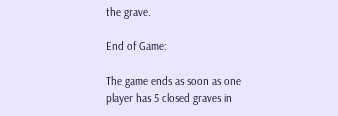the grave.

End of Game:

The game ends as soon as one player has 5 closed graves in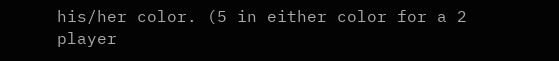his/her color. (5 in either color for a 2 player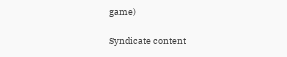game)

Syndicate content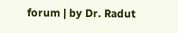forum | by Dr. Radut